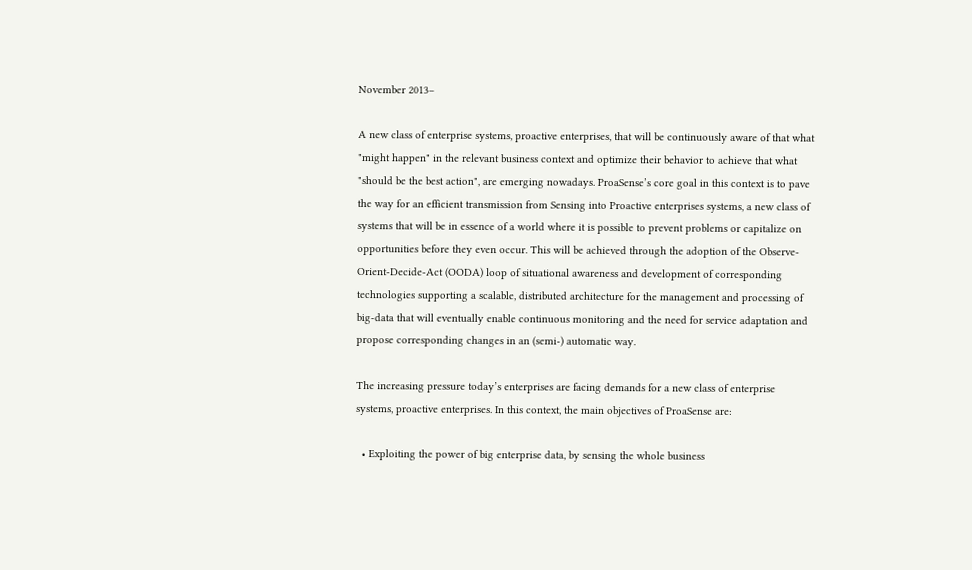November 2013–

A new class of enterprise systems, proactive enterprises, that will be continuously aware of that what "might happen" in the relevant business context and optimize their behavior to achieve that what "should be the best action", are emerging nowadays. ProaSense’s core goal in this context is to pave the way for an efficient transmission from Sensing into Proactive enterprises systems, a new class of systems that will be in essence of a world where it is possible to prevent problems or capitalize on opportunities before they even occur. This will be achieved through the adoption of the Observe-Orient-Decide-Act (OODA) loop of situational awareness and development of corresponding technologies supporting a scalable, distributed architecture for the management and processing of big-data that will eventually enable continuous monitoring and the need for service adaptation and propose corresponding changes in an (semi-) automatic way.

The increasing pressure today’s enterprises are facing demands for a new class of enterprise systems, proactive enterprises. In this context, the main objectives of ProaSense are:

  • Exploiting the power of big enterprise data, by sensing the whole business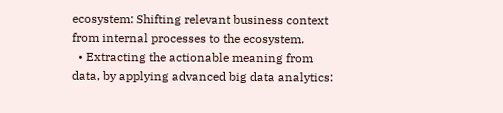ecosystem: Shifting relevant business context from internal processes to the ecosystem.
  • Extracting the actionable meaning from data, by applying advanced big data analytics: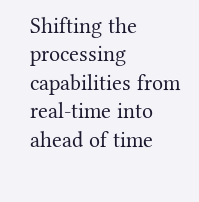Shifting the processing capabilities from real-time into ahead of time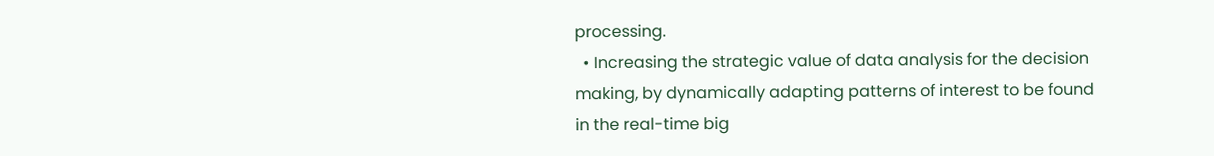processing.
  • Increasing the strategic value of data analysis for the decision making, by dynamically adapting patterns of interest to be found in the real-time big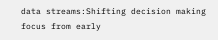data streams:Shifting decision making focus from early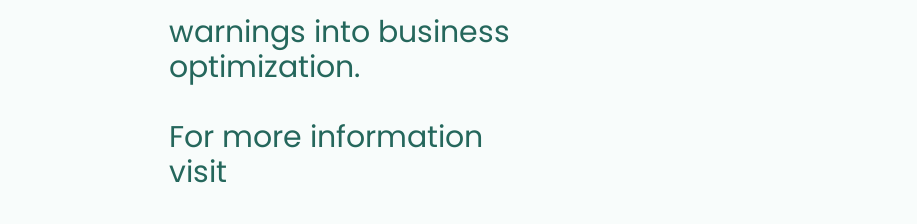warnings into business optimization.

For more information visit